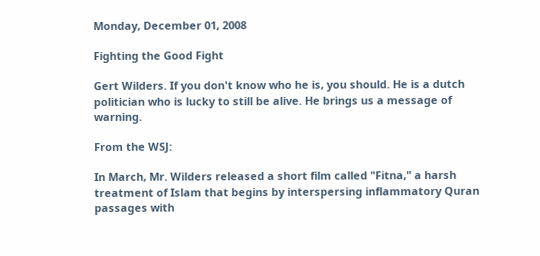Monday, December 01, 2008

Fighting the Good Fight

Gert Wilders. If you don't know who he is, you should. He is a dutch politician who is lucky to still be alive. He brings us a message of warning.

From the WSJ:

In March, Mr. Wilders released a short film called "Fitna," a harsh treatment of Islam that begins by interspersing inflammatory Quran passages with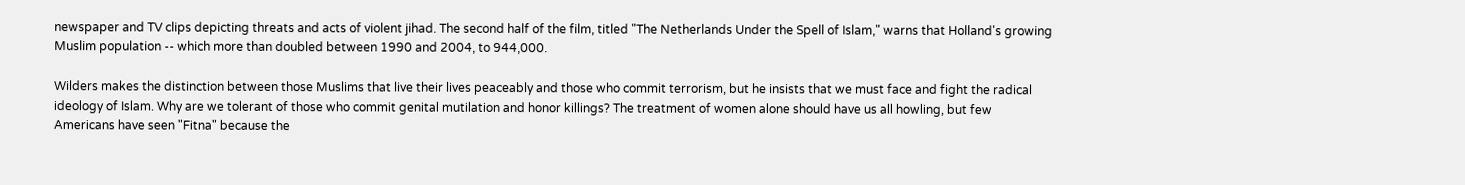newspaper and TV clips depicting threats and acts of violent jihad. The second half of the film, titled "The Netherlands Under the Spell of Islam," warns that Holland's growing Muslim population -- which more than doubled between 1990 and 2004, to 944,000.

Wilders makes the distinction between those Muslims that live their lives peaceably and those who commit terrorism, but he insists that we must face and fight the radical ideology of Islam. Why are we tolerant of those who commit genital mutilation and honor killings? The treatment of women alone should have us all howling, but few Americans have seen "Fitna" because the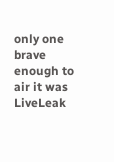only one brave enough to air it was LiveLeak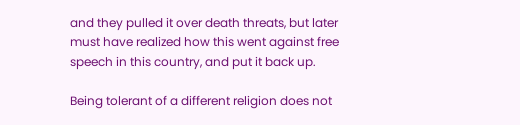and they pulled it over death threats, but later must have realized how this went against free speech in this country, and put it back up.

Being tolerant of a different religion does not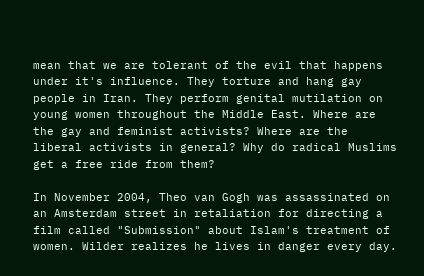mean that we are tolerant of the evil that happens under it's influence. They torture and hang gay people in Iran. They perform genital mutilation on young women throughout the Middle East. Where are the gay and feminist activists? Where are the liberal activists in general? Why do radical Muslims get a free ride from them?

In November 2004, Theo van Gogh was assassinated on an Amsterdam street in retaliation for directing a film called "Submission" about Islam's treatment of women. Wilder realizes he lives in danger every day.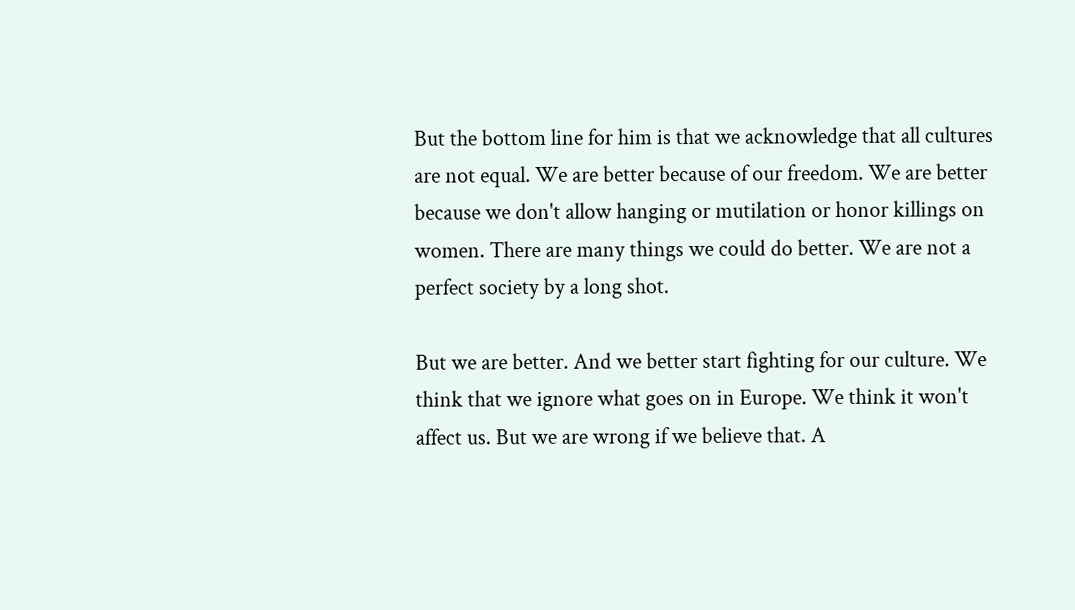But the bottom line for him is that we acknowledge that all cultures are not equal. We are better because of our freedom. We are better because we don't allow hanging or mutilation or honor killings on women. There are many things we could do better. We are not a perfect society by a long shot.

But we are better. And we better start fighting for our culture. We think that we ignore what goes on in Europe. We think it won't affect us. But we are wrong if we believe that. A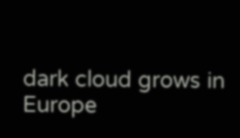dark cloud grows in Europe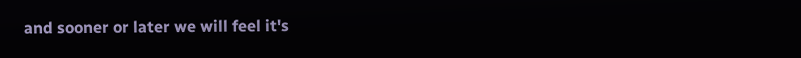and sooner or later we will feel it's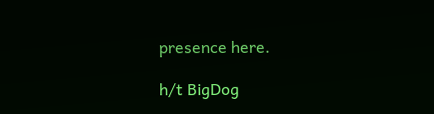presence here.

h/t BigDog